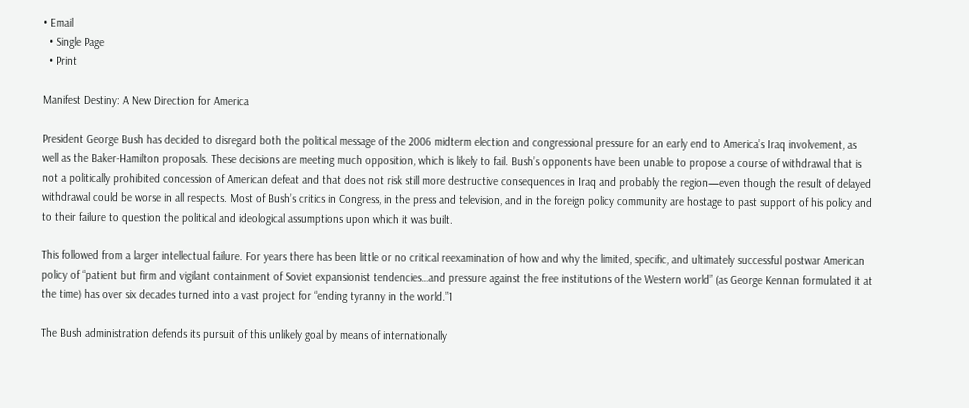• Email
  • Single Page
  • Print

Manifest Destiny: A New Direction for America

President George Bush has decided to disregard both the political message of the 2006 midterm election and congressional pressure for an early end to America’s Iraq involvement, as well as the Baker-Hamilton proposals. These decisions are meeting much opposition, which is likely to fail. Bush’s opponents have been unable to propose a course of withdrawal that is not a politically prohibited concession of American defeat and that does not risk still more destructive consequences in Iraq and probably the region—even though the result of delayed withdrawal could be worse in all respects. Most of Bush’s critics in Congress, in the press and television, and in the foreign policy community are hostage to past support of his policy and to their failure to question the political and ideological assumptions upon which it was built.

This followed from a larger intellectual failure. For years there has been little or no critical reexamination of how and why the limited, specific, and ultimately successful postwar American policy of “patient but firm and vigilant containment of Soviet expansionist tendencies…and pressure against the free institutions of the Western world” (as George Kennan formulated it at the time) has over six decades turned into a vast project for “ending tyranny in the world.”1

The Bush administration defends its pursuit of this unlikely goal by means of internationally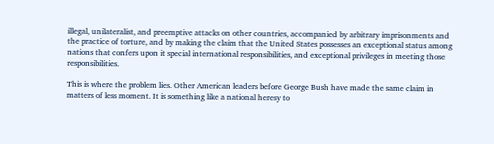illegal, unilateralist, and preemptive attacks on other countries, accompanied by arbitrary imprisonments and the practice of torture, and by making the claim that the United States possesses an exceptional status among nations that confers upon it special international responsibilities, and exceptional privileges in meeting those responsibilities.

This is where the problem lies. Other American leaders before George Bush have made the same claim in matters of less moment. It is something like a national heresy to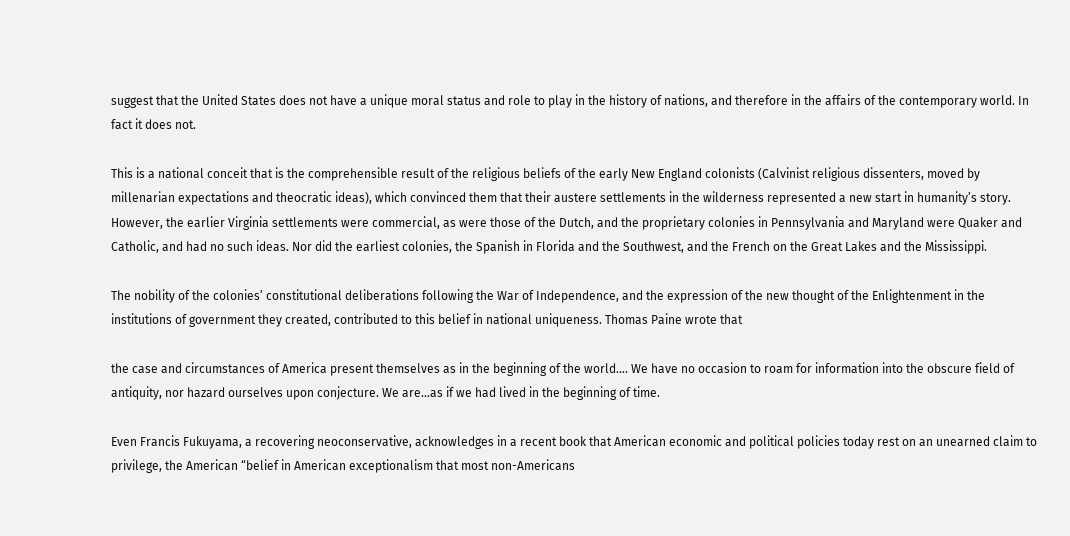suggest that the United States does not have a unique moral status and role to play in the history of nations, and therefore in the affairs of the contemporary world. In fact it does not.

This is a national conceit that is the comprehensible result of the religious beliefs of the early New England colonists (Calvinist religious dissenters, moved by millenarian expectations and theocratic ideas), which convinced them that their austere settlements in the wilderness represented a new start in humanity’s story. However, the earlier Virginia settlements were commercial, as were those of the Dutch, and the proprietary colonies in Pennsylvania and Maryland were Quaker and Catholic, and had no such ideas. Nor did the earliest colonies, the Spanish in Florida and the Southwest, and the French on the Great Lakes and the Mississippi.

The nobility of the colonies’ constitutional deliberations following the War of Independence, and the expression of the new thought of the Enlightenment in the institutions of government they created, contributed to this belief in national uniqueness. Thomas Paine wrote that

the case and circumstances of America present themselves as in the beginning of the world…. We have no occasion to roam for information into the obscure field of antiquity, nor hazard ourselves upon conjecture. We are…as if we had lived in the beginning of time.

Even Francis Fukuyama, a recovering neoconservative, acknowledges in a recent book that American economic and political policies today rest on an unearned claim to privilege, the American “belief in American exceptionalism that most non-Americans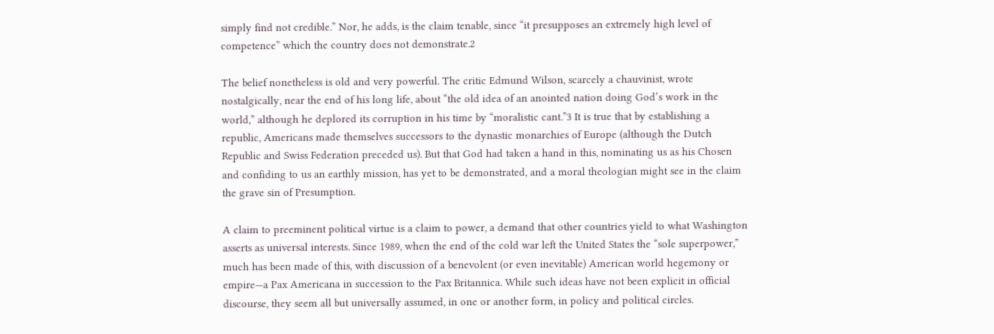simply find not credible.” Nor, he adds, is the claim tenable, since “it presupposes an extremely high level of competence” which the country does not demonstrate.2

The belief nonetheless is old and very powerful. The critic Edmund Wilson, scarcely a chauvinist, wrote nostalgically, near the end of his long life, about “the old idea of an anointed nation doing God’s work in the world,” although he deplored its corruption in his time by “moralistic cant.”3 It is true that by establishing a republic, Americans made themselves successors to the dynastic monarchies of Europe (although the Dutch Republic and Swiss Federation preceded us). But that God had taken a hand in this, nominating us as his Chosen and confiding to us an earthly mission, has yet to be demonstrated, and a moral theologian might see in the claim the grave sin of Presumption.

A claim to preeminent political virtue is a claim to power, a demand that other countries yield to what Washington asserts as universal interests. Since 1989, when the end of the cold war left the United States the “sole superpower,” much has been made of this, with discussion of a benevolent (or even inevitable) American world hegemony or empire—a Pax Americana in succession to the Pax Britannica. While such ideas have not been explicit in official discourse, they seem all but universally assumed, in one or another form, in policy and political circles.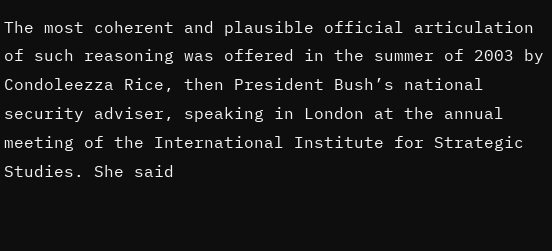The most coherent and plausible official articulation of such reasoning was offered in the summer of 2003 by Condoleezza Rice, then President Bush’s national security adviser, speaking in London at the annual meeting of the International Institute for Strategic Studies. She said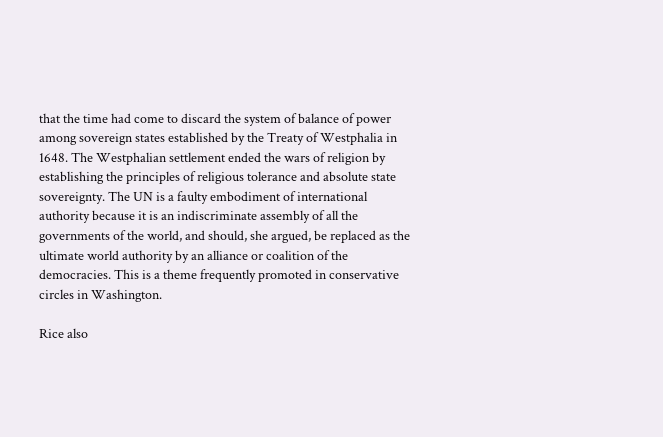that the time had come to discard the system of balance of power among sovereign states established by the Treaty of Westphalia in 1648. The Westphalian settlement ended the wars of religion by establishing the principles of religious tolerance and absolute state sovereignty. The UN is a faulty embodiment of international authority because it is an indiscriminate assembly of all the governments of the world, and should, she argued, be replaced as the ultimate world authority by an alliance or coalition of the democracies. This is a theme frequently promoted in conservative circles in Washington.

Rice also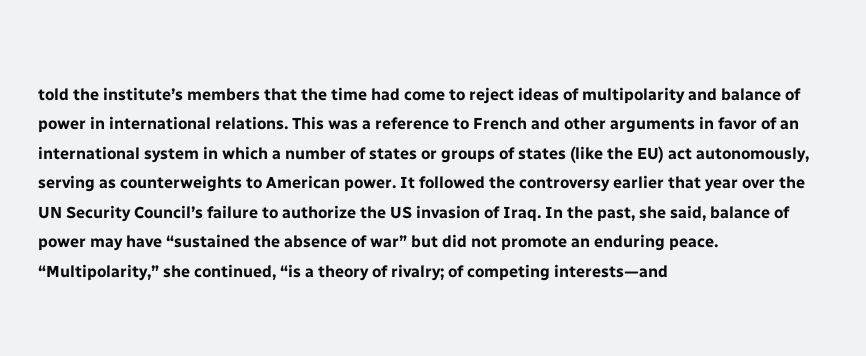told the institute’s members that the time had come to reject ideas of multipolarity and balance of power in international relations. This was a reference to French and other arguments in favor of an international system in which a number of states or groups of states (like the EU) act autonomously, serving as counterweights to American power. It followed the controversy earlier that year over the UN Security Council’s failure to authorize the US invasion of Iraq. In the past, she said, balance of power may have “sustained the absence of war” but did not promote an enduring peace. “Multipolarity,” she continued, “is a theory of rivalry; of competing interests—and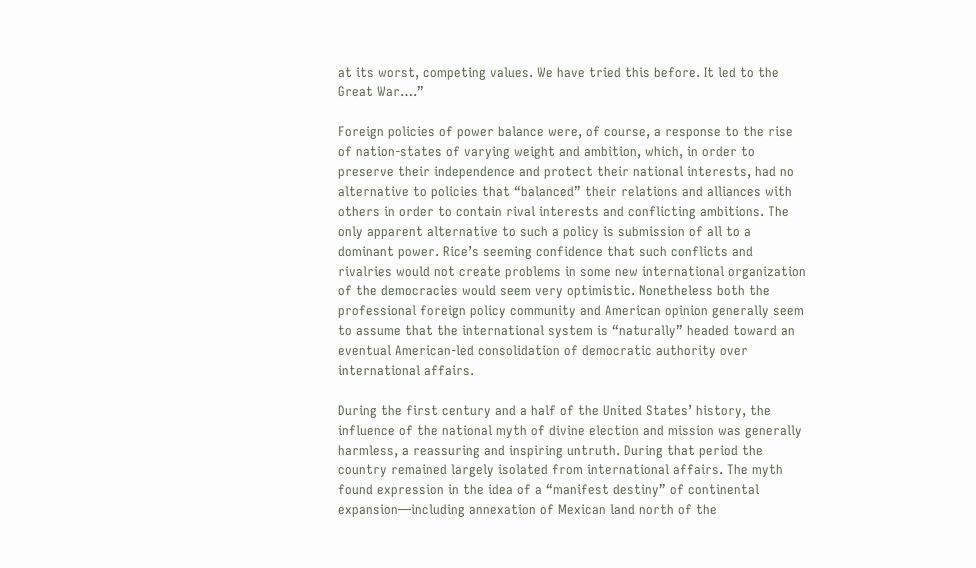at its worst, competing values. We have tried this before. It led to the Great War….”

Foreign policies of power balance were, of course, a response to the rise of nation-states of varying weight and ambition, which, in order to preserve their independence and protect their national interests, had no alternative to policies that “balanced” their relations and alliances with others in order to contain rival interests and conflicting ambitions. The only apparent alternative to such a policy is submission of all to a dominant power. Rice’s seeming confidence that such conflicts and rivalries would not create problems in some new international organization of the democracies would seem very optimistic. Nonetheless both the professional foreign policy community and American opinion generally seem to assume that the international system is “naturally” headed toward an eventual American-led consolidation of democratic authority over international affairs.

During the first century and a half of the United States’ history, the influence of the national myth of divine election and mission was generally harmless, a reassuring and inspiring untruth. During that period the country remained largely isolated from international affairs. The myth found expression in the idea of a “manifest destiny” of continental expansion—including annexation of Mexican land north of the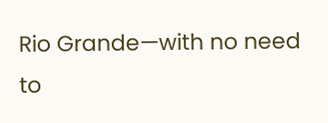Rio Grande—with no need to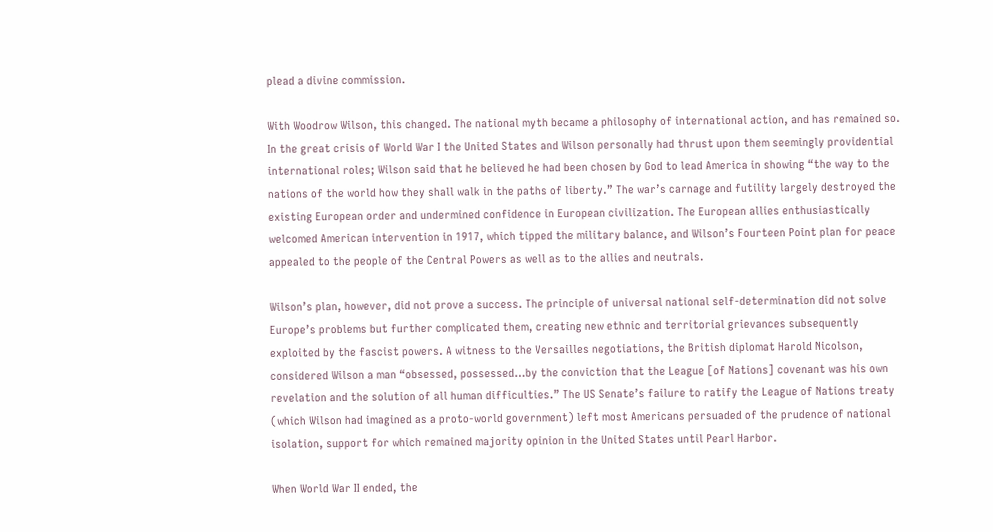plead a divine commission.

With Woodrow Wilson, this changed. The national myth became a philosophy of international action, and has remained so. In the great crisis of World War I the United States and Wilson personally had thrust upon them seemingly providential international roles; Wilson said that he believed he had been chosen by God to lead America in showing “the way to the nations of the world how they shall walk in the paths of liberty.” The war’s carnage and futility largely destroyed the existing European order and undermined confidence in European civilization. The European allies enthusiastically welcomed American intervention in 1917, which tipped the military balance, and Wilson’s Fourteen Point plan for peace appealed to the people of the Central Powers as well as to the allies and neutrals.

Wilson’s plan, however, did not prove a success. The principle of universal national self-determination did not solve Europe’s problems but further complicated them, creating new ethnic and territorial grievances subsequently exploited by the fascist powers. A witness to the Versailles negotiations, the British diplomat Harold Nicolson, considered Wilson a man “obsessed, possessed…by the conviction that the League [of Nations] covenant was his own revelation and the solution of all human difficulties.” The US Senate’s failure to ratify the League of Nations treaty (which Wilson had imagined as a proto-world government) left most Americans persuaded of the prudence of national isolation, support for which remained majority opinion in the United States until Pearl Harbor.

When World War II ended, the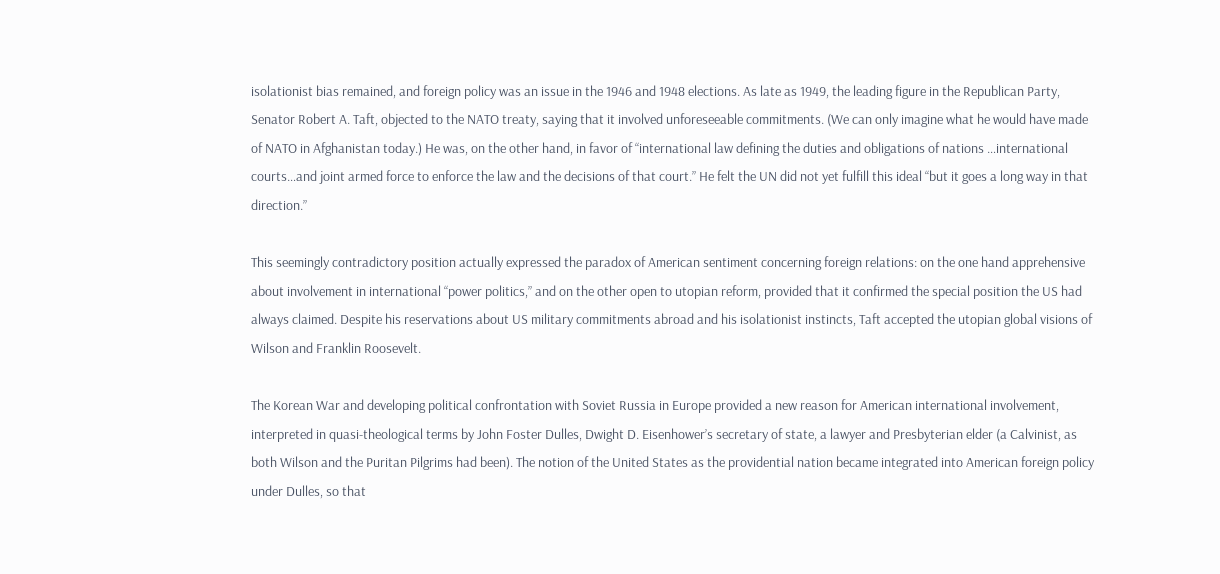isolationist bias remained, and foreign policy was an issue in the 1946 and 1948 elections. As late as 1949, the leading figure in the Republican Party, Senator Robert A. Taft, objected to the NATO treaty, saying that it involved unforeseeable commitments. (We can only imagine what he would have made of NATO in Afghanistan today.) He was, on the other hand, in favor of “international law defining the duties and obligations of nations …international courts…and joint armed force to enforce the law and the decisions of that court.” He felt the UN did not yet fulfill this ideal “but it goes a long way in that direction.”

This seemingly contradictory position actually expressed the paradox of American sentiment concerning foreign relations: on the one hand apprehensive about involvement in international “power politics,” and on the other open to utopian reform, provided that it confirmed the special position the US had always claimed. Despite his reservations about US military commitments abroad and his isolationist instincts, Taft accepted the utopian global visions of Wilson and Franklin Roosevelt.

The Korean War and developing political confrontation with Soviet Russia in Europe provided a new reason for American international involvement, interpreted in quasi-theological terms by John Foster Dulles, Dwight D. Eisenhower’s secretary of state, a lawyer and Presbyterian elder (a Calvinist, as both Wilson and the Puritan Pilgrims had been). The notion of the United States as the providential nation became integrated into American foreign policy under Dulles, so that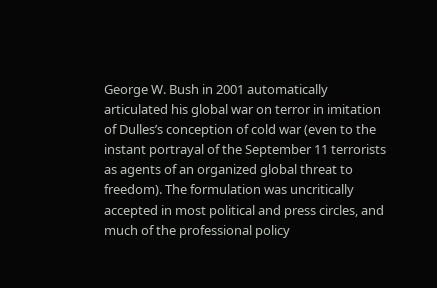George W. Bush in 2001 automatically articulated his global war on terror in imitation of Dulles’s conception of cold war (even to the instant portrayal of the September 11 terrorists as agents of an organized global threat to freedom). The formulation was uncritically accepted in most political and press circles, and much of the professional policy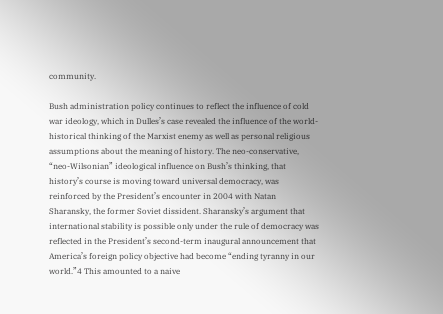community.

Bush administration policy continues to reflect the influence of cold war ideology, which in Dulles’s case revealed the influence of the world-historical thinking of the Marxist enemy as well as personal religious assumptions about the meaning of history. The neo-conservative, “neo-Wilsonian” ideological influence on Bush’s thinking, that history’s course is moving toward universal democracy, was reinforced by the President’s encounter in 2004 with Natan Sharansky, the former Soviet dissident. Sharansky’s argument that international stability is possible only under the rule of democracy was reflected in the President’s second-term inaugural announcement that America’s foreign policy objective had become “ending tyranny in our world.”4 This amounted to a naive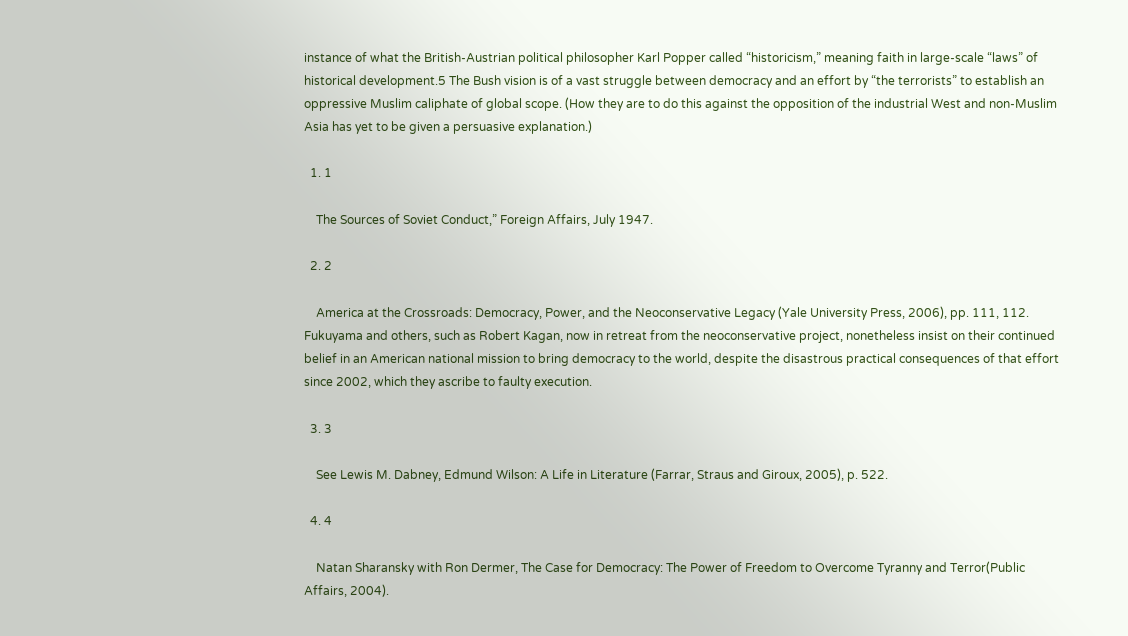instance of what the British-Austrian political philosopher Karl Popper called “historicism,” meaning faith in large-scale “laws” of historical development.5 The Bush vision is of a vast struggle between democracy and an effort by “the terrorists” to establish an oppressive Muslim caliphate of global scope. (How they are to do this against the opposition of the industrial West and non-Muslim Asia has yet to be given a persuasive explanation.)

  1. 1

    The Sources of Soviet Conduct,” Foreign Affairs, July 1947.

  2. 2

    America at the Crossroads: Democracy, Power, and the Neoconservative Legacy (Yale University Press, 2006), pp. 111, 112. Fukuyama and others, such as Robert Kagan, now in retreat from the neoconservative project, nonetheless insist on their continued belief in an American national mission to bring democracy to the world, despite the disastrous practical consequences of that effort since 2002, which they ascribe to faulty execution.

  3. 3

    See Lewis M. Dabney, Edmund Wilson: A Life in Literature (Farrar, Straus and Giroux, 2005), p. 522.

  4. 4

    Natan Sharansky with Ron Dermer, The Case for Democracy: The Power of Freedom to Overcome Tyranny and Terror(Public Affairs, 2004).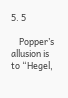5. 5

    Popper’s allusion is to “Hegel,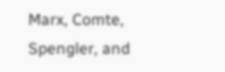Marx, Comte, Spengler, and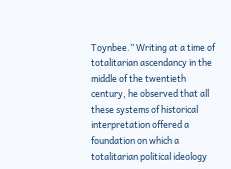Toynbee.” Writing at a time of totalitarian ascendancy in the middle of the twentieth century, he observed that all these systems of historical interpretation offered a foundation on which a totalitarian political ideology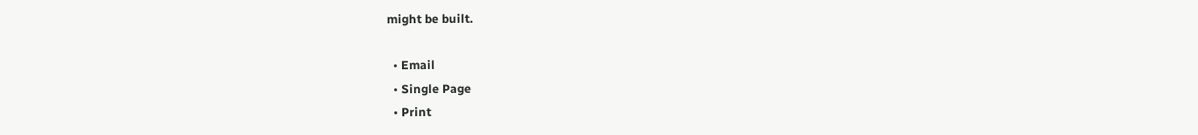might be built.

  • Email
  • Single Page
  • Print